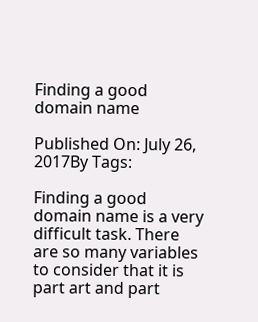Finding a good domain name

Published On: July 26, 2017By Tags:

Finding a good domain name is a very difficult task. There are so many variables to consider that it is part art and part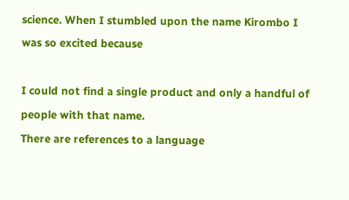science. When I stumbled upon the name Kirombo I was so excited because

I could not find a single product and only a handful of people with that name.
There are references to a language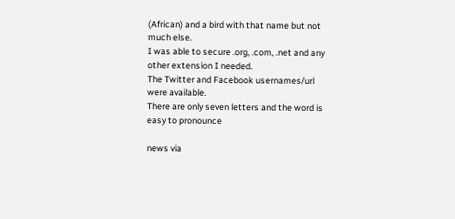(African) and a bird with that name but not much else.
I was able to secure .org, .com, .net and any other extension I needed.
The Twitter and Facebook usernames/url were available.
There are only seven letters and the word is easy to pronounce

news via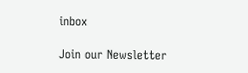inbox

Join our Newsletter